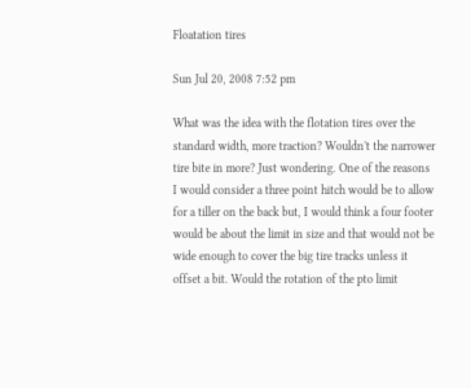Floatation tires

Sun Jul 20, 2008 7:52 pm

What was the idea with the flotation tires over the standard width, more traction? Wouldn't the narrower tire bite in more? Just wondering. One of the reasons I would consider a three point hitch would be to allow for a tiller on the back but, I would think a four footer would be about the limit in size and that would not be wide enough to cover the big tire tracks unless it offset a bit. Would the rotation of the pto limit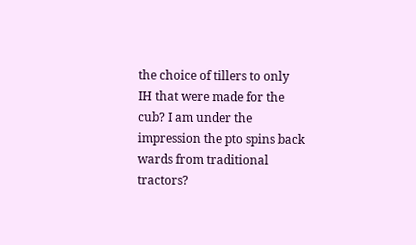the choice of tillers to only IH that were made for the cub? I am under the impression the pto spins back wards from traditional tractors?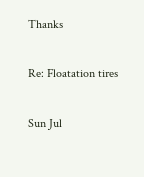Thanks

Re: Floatation tires

Sun Jul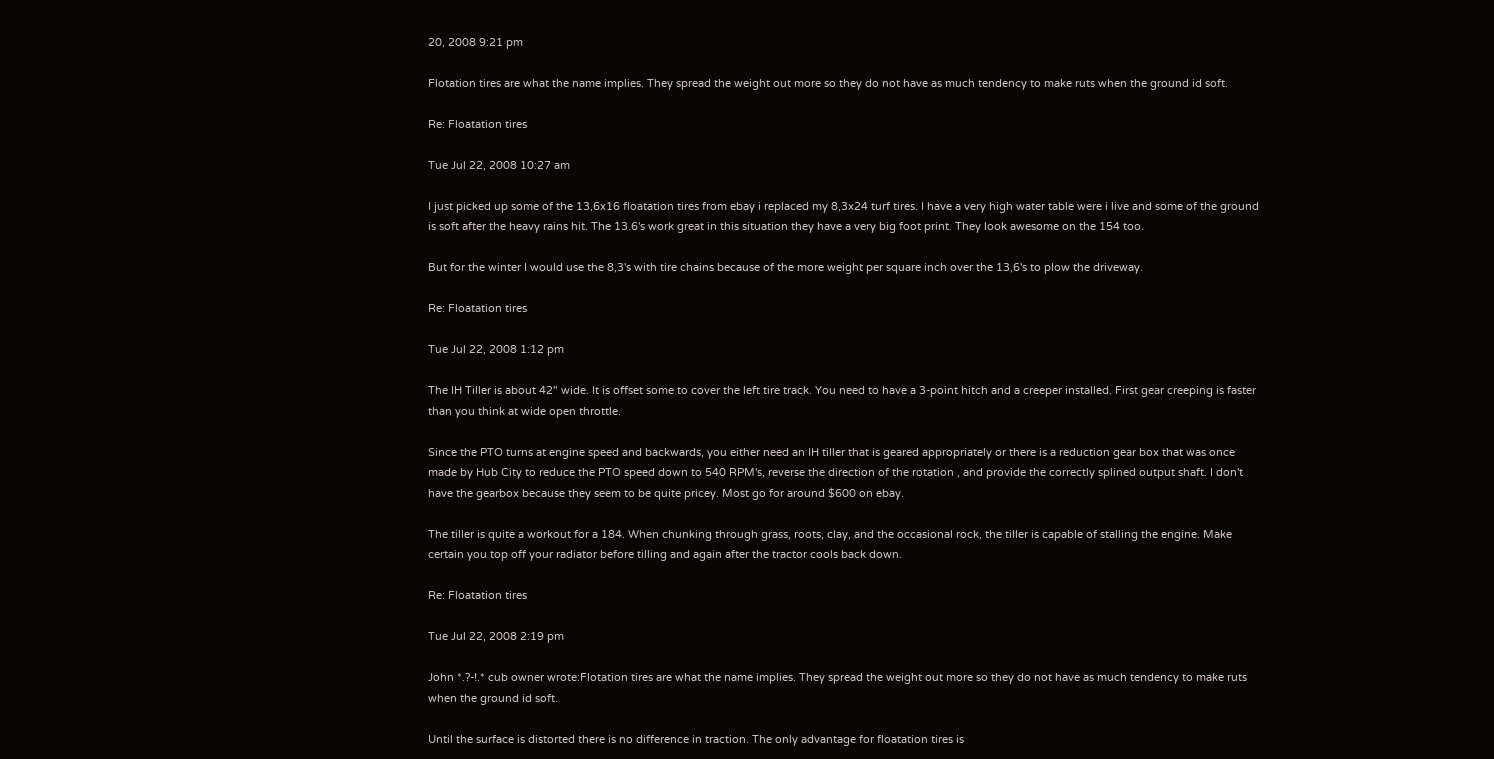20, 2008 9:21 pm

Flotation tires are what the name implies. They spread the weight out more so they do not have as much tendency to make ruts when the ground id soft.

Re: Floatation tires

Tue Jul 22, 2008 10:27 am

I just picked up some of the 13,6x16 floatation tires from ebay i replaced my 8,3x24 turf tires. I have a very high water table were i live and some of the ground is soft after the heavy rains hit. The 13.6's work great in this situation they have a very big foot print. They look awesome on the 154 too.

But for the winter I would use the 8,3's with tire chains because of the more weight per square inch over the 13,6's to plow the driveway.

Re: Floatation tires

Tue Jul 22, 2008 1:12 pm

The IH Tiller is about 42" wide. It is offset some to cover the left tire track. You need to have a 3-point hitch and a creeper installed. First gear creeping is faster than you think at wide open throttle.

Since the PTO turns at engine speed and backwards, you either need an IH tiller that is geared appropriately or there is a reduction gear box that was once made by Hub City to reduce the PTO speed down to 540 RPM's, reverse the direction of the rotation , and provide the correctly splined output shaft. I don't have the gearbox because they seem to be quite pricey. Most go for around $600 on ebay.

The tiller is quite a workout for a 184. When chunking through grass, roots, clay, and the occasional rock, the tiller is capable of stalling the engine. Make certain you top off your radiator before tilling and again after the tractor cools back down.

Re: Floatation tires

Tue Jul 22, 2008 2:19 pm

John *.?-!.* cub owner wrote:Flotation tires are what the name implies. They spread the weight out more so they do not have as much tendency to make ruts when the ground id soft.

Until the surface is distorted there is no difference in traction. The only advantage for floatation tires is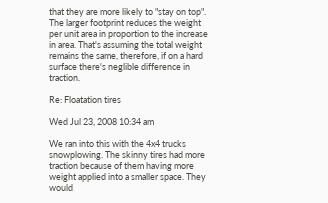that they are more likely to "stay on top". The larger footprint reduces the weight per unit area in proportion to the increase in area. That's assuming the total weight remains the same, therefore, if on a hard surface there's neglible difference in traction.

Re: Floatation tires

Wed Jul 23, 2008 10:34 am

We ran into this with the 4x4 trucks snowplowing. The skinny tires had more traction because of them having more weight applied into a smaller space. They would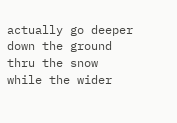actually go deeper down the ground thru the snow while the wider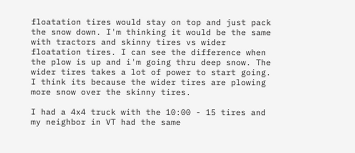floatation tires would stay on top and just pack the snow down. I'm thinking it would be the same with tractors and skinny tires vs wider floatation tires. I can see the difference when the plow is up and i'm going thru deep snow. The wider tires takes a lot of power to start going. I think its because the wider tires are plowing more snow over the skinny tires.

I had a 4x4 truck with the 10:00 - 15 tires and my neighbor in VT had the same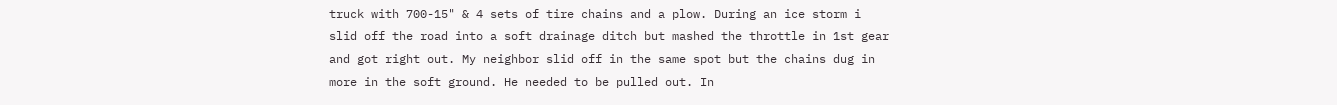truck with 700-15" & 4 sets of tire chains and a plow. During an ice storm i slid off the road into a soft drainage ditch but mashed the throttle in 1st gear and got right out. My neighbor slid off in the same spot but the chains dug in more in the soft ground. He needed to be pulled out. In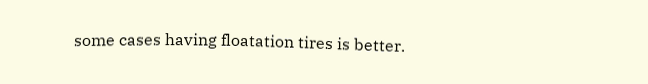some cases having floatation tires is better.